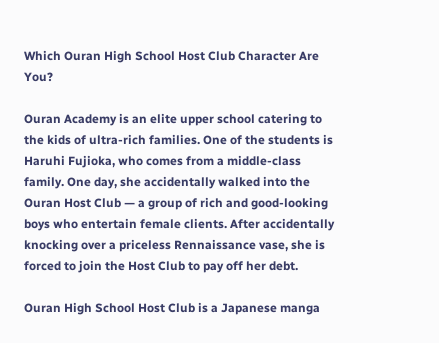Which Ouran High School Host Club Character Are You?

Ouran Academy is an elite upper school catering to the kids of ultra-rich families. One of the students is Haruhi Fujioka, who comes from a middle-class family. One day, she accidentally walked into the Ouran Host Club — a group of rich and good-looking boys who entertain female clients. After accidentally knocking over a priceless Rennaissance vase, she is forced to join the Host Club to pay off her debt.

Ouran High School Host Club is a Japanese manga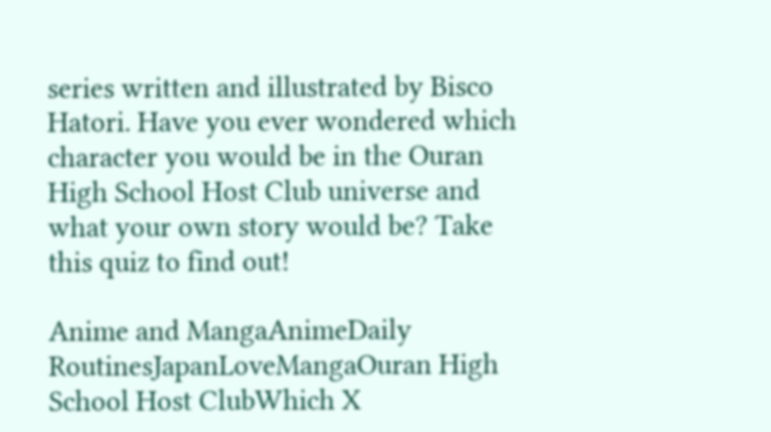series written and illustrated by Bisco Hatori. Have you ever wondered which character you would be in the Ouran High School Host Club universe and what your own story would be? Take this quiz to find out!

Anime and MangaAnimeDaily RoutinesJapanLoveMangaOuran High School Host ClubWhich X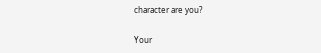character are you?

Your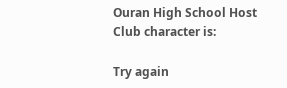Ouran High School Host Club character is:

Try again